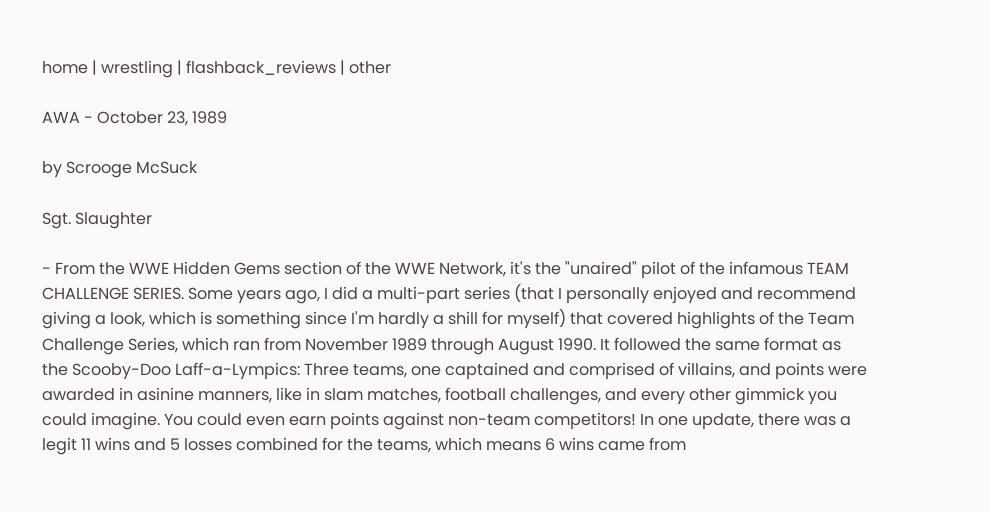home | wrestling | flashback_reviews | other

AWA - October 23, 1989

by Scrooge McSuck

Sgt. Slaughter

- From the WWE Hidden Gems section of the WWE Network, it's the "unaired" pilot of the infamous TEAM CHALLENGE SERIES. Some years ago, I did a multi-part series (that I personally enjoyed and recommend giving a look, which is something since I'm hardly a shill for myself) that covered highlights of the Team Challenge Series, which ran from November 1989 through August 1990. It followed the same format as the Scooby-Doo Laff-a-Lympics: Three teams, one captained and comprised of villains, and points were awarded in asinine manners, like in slam matches, football challenges, and every other gimmick you could imagine. You could even earn points against non-team competitors! In one update, there was a legit 11 wins and 5 losses combined for the teams, which means 6 wins came from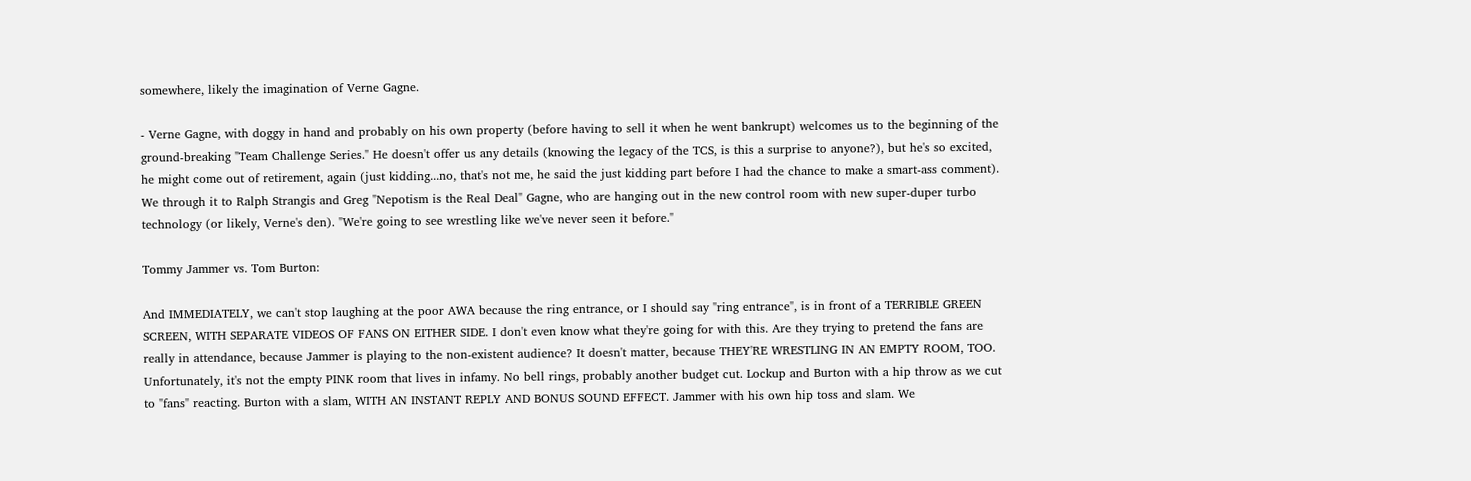somewhere, likely the imagination of Verne Gagne.

- Verne Gagne, with doggy in hand and probably on his own property (before having to sell it when he went bankrupt) welcomes us to the beginning of the ground-breaking "Team Challenge Series." He doesn't offer us any details (knowing the legacy of the TCS, is this a surprise to anyone?), but he's so excited, he might come out of retirement, again (just kidding...no, that's not me, he said the just kidding part before I had the chance to make a smart-ass comment). We through it to Ralph Strangis and Greg "Nepotism is the Real Deal" Gagne, who are hanging out in the new control room with new super-duper turbo technology (or likely, Verne's den). "We're going to see wrestling like we've never seen it before."

Tommy Jammer vs. Tom Burton:

And IMMEDIATELY, we can't stop laughing at the poor AWA because the ring entrance, or I should say "ring entrance", is in front of a TERRIBLE GREEN SCREEN, WITH SEPARATE VIDEOS OF FANS ON EITHER SIDE. I don't even know what they're going for with this. Are they trying to pretend the fans are really in attendance, because Jammer is playing to the non-existent audience? It doesn't matter, because THEY'RE WRESTLING IN AN EMPTY ROOM, TOO. Unfortunately, it's not the empty PINK room that lives in infamy. No bell rings, probably another budget cut. Lockup and Burton with a hip throw as we cut to "fans" reacting. Burton with a slam, WITH AN INSTANT REPLY AND BONUS SOUND EFFECT. Jammer with his own hip toss and slam. We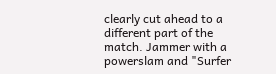clearly cut ahead to a different part of the match. Jammer with a powerslam and "Surfer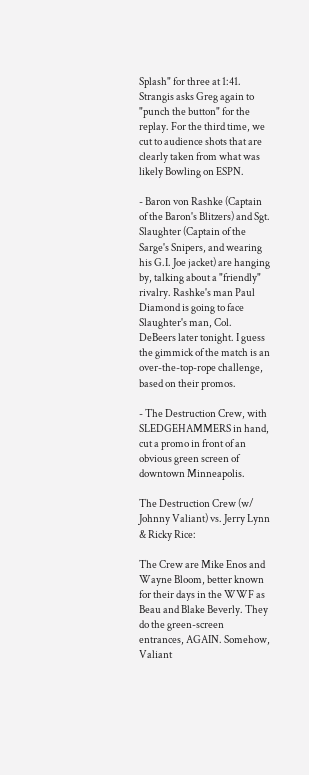Splash" for three at 1:41. Strangis asks Greg again to "punch the button" for the replay. For the third time, we cut to audience shots that are clearly taken from what was likely Bowling on ESPN.

- Baron von Rashke (Captain of the Baron's Blitzers) and Sgt. Slaughter (Captain of the Sarge's Snipers, and wearing his G.I. Joe jacket) are hanging by, talking about a "friendly" rivalry. Rashke's man Paul Diamond is going to face Slaughter's man, Col. DeBeers later tonight. I guess the gimmick of the match is an over-the-top-rope challenge, based on their promos.

- The Destruction Crew, with SLEDGEHAMMERS in hand, cut a promo in front of an obvious green screen of downtown Minneapolis.

The Destruction Crew (w/ Johnny Valiant) vs. Jerry Lynn & Ricky Rice:

The Crew are Mike Enos and Wayne Bloom, better known for their days in the WWF as Beau and Blake Beverly. They do the green-screen entrances, AGAIN. Somehow, Valiant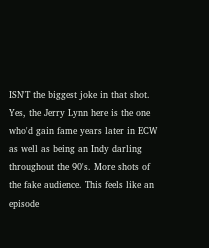ISN'T the biggest joke in that shot. Yes, the Jerry Lynn here is the one who'd gain fame years later in ECW as well as being an Indy darling throughout the 90's. More shots of the fake audience. This feels like an episode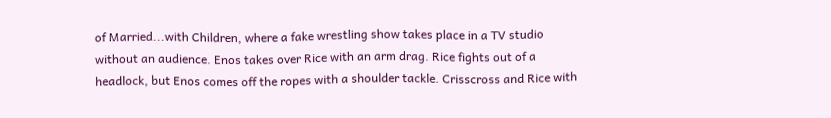of Married...with Children, where a fake wrestling show takes place in a TV studio without an audience. Enos takes over Rice with an arm drag. Rice fights out of a headlock, but Enos comes off the ropes with a shoulder tackle. Crisscross and Rice with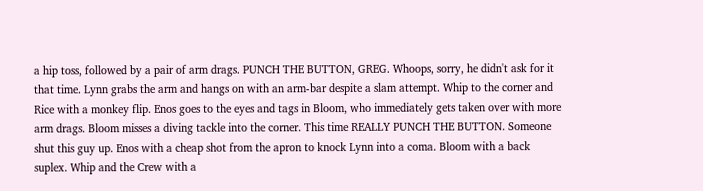a hip toss, followed by a pair of arm drags. PUNCH THE BUTTON, GREG. Whoops, sorry, he didn't ask for it that time. Lynn grabs the arm and hangs on with an arm-bar despite a slam attempt. Whip to the corner and Rice with a monkey flip. Enos goes to the eyes and tags in Bloom, who immediately gets taken over with more arm drags. Bloom misses a diving tackle into the corner. This time REALLY PUNCH THE BUTTON. Someone shut this guy up. Enos with a cheap shot from the apron to knock Lynn into a coma. Bloom with a back suplex. Whip and the Crew with a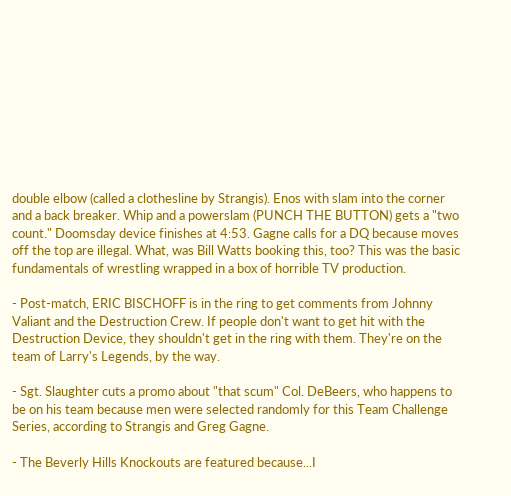double elbow (called a clothesline by Strangis). Enos with slam into the corner and a back breaker. Whip and a powerslam (PUNCH THE BUTTON) gets a "two count." Doomsday device finishes at 4:53. Gagne calls for a DQ because moves off the top are illegal. What, was Bill Watts booking this, too? This was the basic fundamentals of wrestling wrapped in a box of horrible TV production.

- Post-match, ERIC BISCHOFF is in the ring to get comments from Johnny Valiant and the Destruction Crew. If people don't want to get hit with the Destruction Device, they shouldn't get in the ring with them. They're on the team of Larry's Legends, by the way.

- Sgt. Slaughter cuts a promo about "that scum" Col. DeBeers, who happens to be on his team because men were selected randomly for this Team Challenge Series, according to Strangis and Greg Gagne.

- The Beverly Hills Knockouts are featured because...I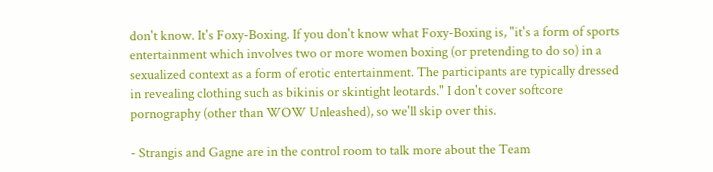don't know. It's Foxy-Boxing. If you don't know what Foxy-Boxing is, "it's a form of sports entertainment which involves two or more women boxing (or pretending to do so) in a sexualized context as a form of erotic entertainment. The participants are typically dressed in revealing clothing such as bikinis or skintight leotards." I don't cover softcore pornography (other than WOW Unleashed), so we'll skip over this.

- Strangis and Gagne are in the control room to talk more about the Team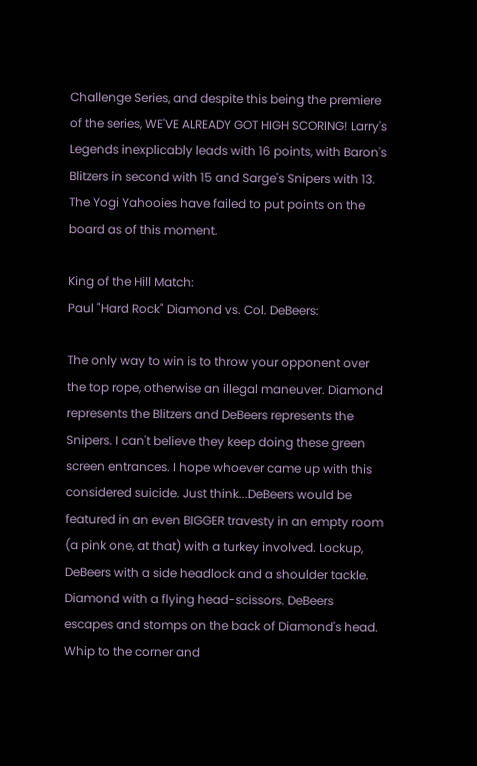Challenge Series, and despite this being the premiere of the series, WE'VE ALREADY GOT HIGH SCORING! Larry's Legends inexplicably leads with 16 points, with Baron's Blitzers in second with 15 and Sarge's Snipers with 13. The Yogi Yahooies have failed to put points on the board as of this moment.

King of the Hill Match:
Paul "Hard Rock" Diamond vs. Col. DeBeers:

The only way to win is to throw your opponent over the top rope, otherwise an illegal maneuver. Diamond represents the Blitzers and DeBeers represents the Snipers. I can't believe they keep doing these green screen entrances. I hope whoever came up with this considered suicide. Just think...DeBeers would be featured in an even BIGGER travesty in an empty room (a pink one, at that) with a turkey involved. Lockup, DeBeers with a side headlock and a shoulder tackle. Diamond with a flying head-scissors. DeBeers escapes and stomps on the back of Diamond's head. Whip to the corner and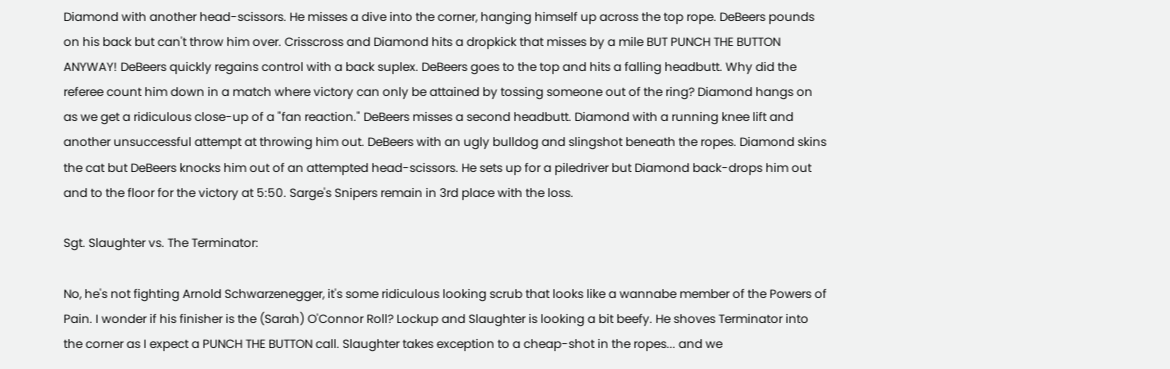Diamond with another head-scissors. He misses a dive into the corner, hanging himself up across the top rope. DeBeers pounds on his back but can't throw him over. Crisscross and Diamond hits a dropkick that misses by a mile BUT PUNCH THE BUTTON ANYWAY! DeBeers quickly regains control with a back suplex. DeBeers goes to the top and hits a falling headbutt. Why did the referee count him down in a match where victory can only be attained by tossing someone out of the ring? Diamond hangs on as we get a ridiculous close-up of a "fan reaction." DeBeers misses a second headbutt. Diamond with a running knee lift and another unsuccessful attempt at throwing him out. DeBeers with an ugly bulldog and slingshot beneath the ropes. Diamond skins the cat but DeBeers knocks him out of an attempted head-scissors. He sets up for a piledriver but Diamond back-drops him out and to the floor for the victory at 5:50. Sarge's Snipers remain in 3rd place with the loss.

Sgt. Slaughter vs. The Terminator:

No, he's not fighting Arnold Schwarzenegger, it's some ridiculous looking scrub that looks like a wannabe member of the Powers of Pain. I wonder if his finisher is the (Sarah) O'Connor Roll? Lockup and Slaughter is looking a bit beefy. He shoves Terminator into the corner as I expect a PUNCH THE BUTTON call. Slaughter takes exception to a cheap-shot in the ropes... and we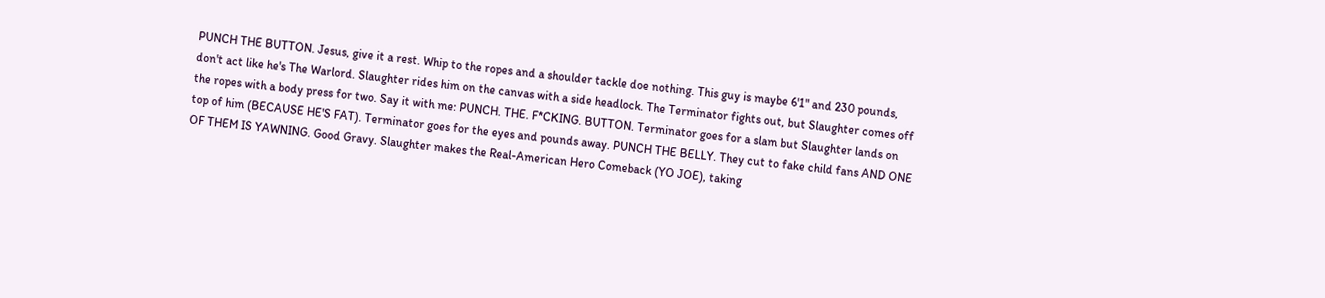PUNCH THE BUTTON. Jesus, give it a rest. Whip to the ropes and a shoulder tackle doe nothing. This guy is maybe 6'1" and 230 pounds, don't act like he's The Warlord. Slaughter rides him on the canvas with a side headlock. The Terminator fights out, but Slaughter comes off the ropes with a body press for two. Say it with me: PUNCH. THE. F*CKING. BUTTON. Terminator goes for a slam but Slaughter lands on top of him (BECAUSE HE'S FAT). Terminator goes for the eyes and pounds away. PUNCH THE BELLY. They cut to fake child fans AND ONE OF THEM IS YAWNING. Good Gravy. Slaughter makes the Real-American Hero Comeback (YO JOE), taking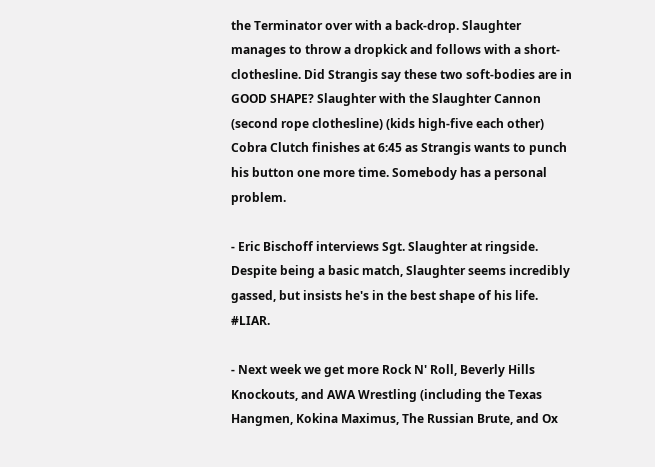the Terminator over with a back-drop. Slaughter manages to throw a dropkick and follows with a short-clothesline. Did Strangis say these two soft-bodies are in GOOD SHAPE? Slaughter with the Slaughter Cannon (second rope clothesline) (kids high-five each other) Cobra Clutch finishes at 6:45 as Strangis wants to punch his button one more time. Somebody has a personal problem.

- Eric Bischoff interviews Sgt. Slaughter at ringside. Despite being a basic match, Slaughter seems incredibly gassed, but insists he's in the best shape of his life. #LIAR.

- Next week we get more Rock N' Roll, Beverly Hills Knockouts, and AWA Wrestling (including the Texas Hangmen, Kokina Maximus, The Russian Brute, and Ox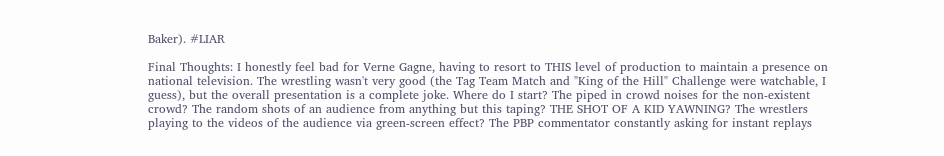Baker). #LIAR

Final Thoughts: I honestly feel bad for Verne Gagne, having to resort to THIS level of production to maintain a presence on national television. The wrestling wasn't very good (the Tag Team Match and "King of the Hill" Challenge were watchable, I guess), but the overall presentation is a complete joke. Where do I start? The piped in crowd noises for the non-existent crowd? The random shots of an audience from anything but this taping? THE SHOT OF A KID YAWNING? The wrestlers playing to the videos of the audience via green-screen effect? The PBP commentator constantly asking for instant replays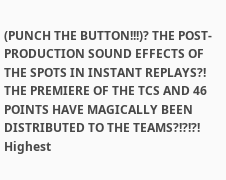(PUNCH THE BUTTON!!!)? THE POST-PRODUCTION SOUND EFFECTS OF THE SPOTS IN INSTANT REPLAYS?! THE PREMIERE OF THE TCS AND 46 POINTS HAVE MAGICALLY BEEN DISTRIBUTED TO THE TEAMS?!?!?! Highest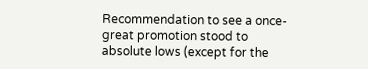Recommendation to see a once-great promotion stood to absolute lows (except for the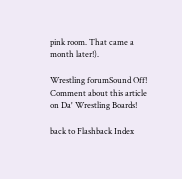pink room. That came a month later!).

Wrestling forumSound Off!
Comment about this article on Da' Wrestling Boards!

back to Flashback Index